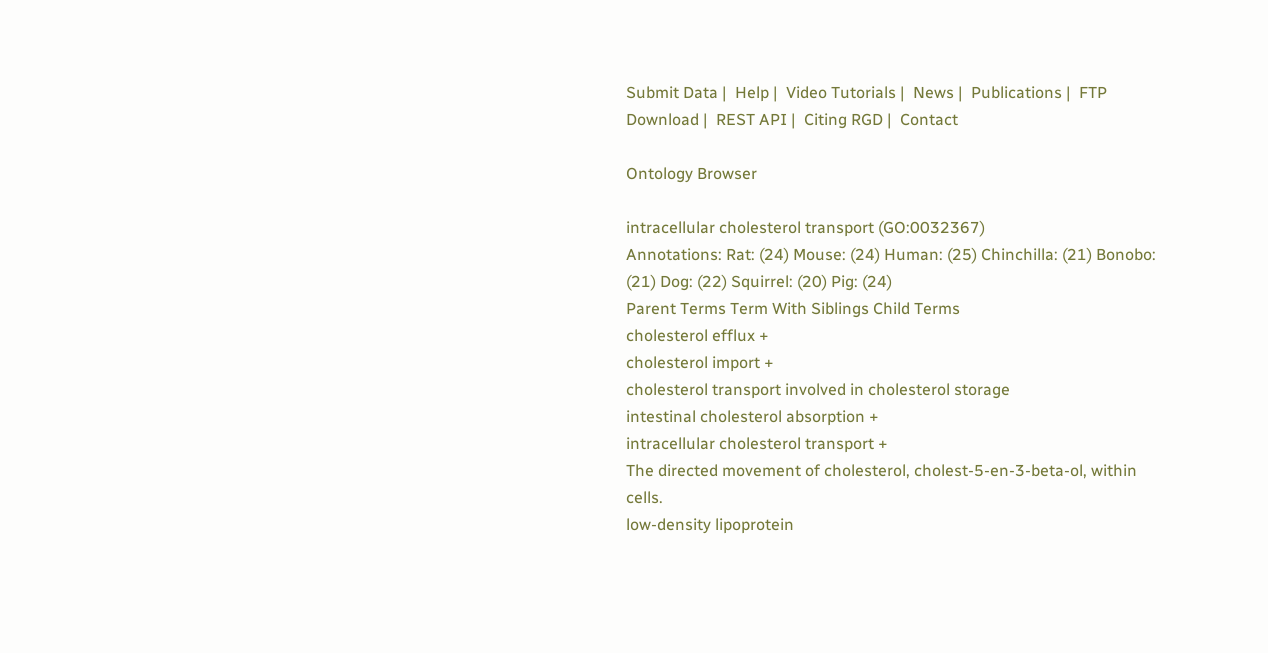Submit Data |  Help |  Video Tutorials |  News |  Publications |  FTP Download |  REST API |  Citing RGD |  Contact

Ontology Browser

intracellular cholesterol transport (GO:0032367)
Annotations: Rat: (24) Mouse: (24) Human: (25) Chinchilla: (21) Bonobo: (21) Dog: (22) Squirrel: (20) Pig: (24)
Parent Terms Term With Siblings Child Terms
cholesterol efflux +
cholesterol import +
cholesterol transport involved in cholesterol storage
intestinal cholesterol absorption +
intracellular cholesterol transport +
The directed movement of cholesterol, cholest-5-en-3-beta-ol, within cells.
low-density lipoprotein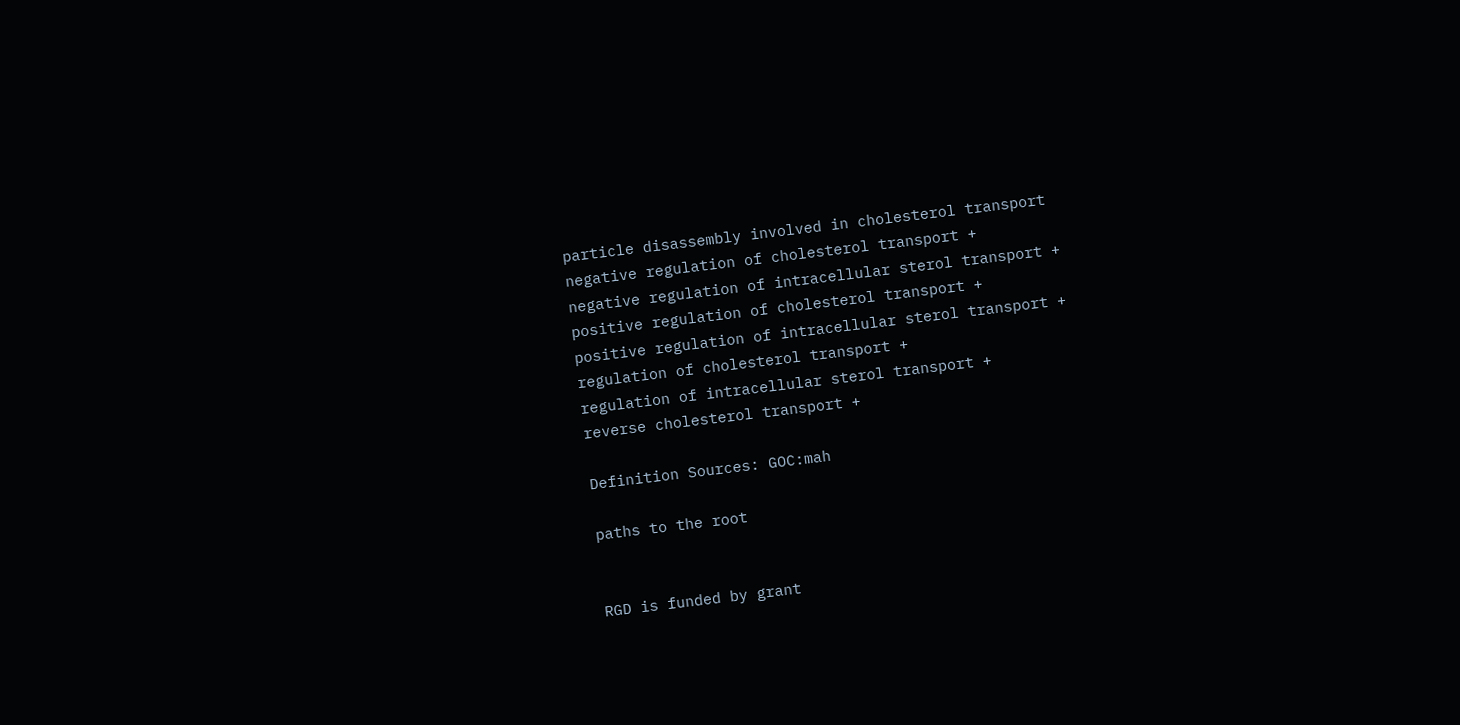particle disassembly involved in cholesterol transport
negative regulation of cholesterol transport +
negative regulation of intracellular sterol transport +
positive regulation of cholesterol transport +
positive regulation of intracellular sterol transport +
regulation of cholesterol transport +
regulation of intracellular sterol transport +
reverse cholesterol transport +

Definition Sources: GOC:mah

paths to the root


RGD is funded by grant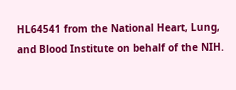HL64541 from the National Heart, Lung, and Blood Institute on behalf of the NIH.